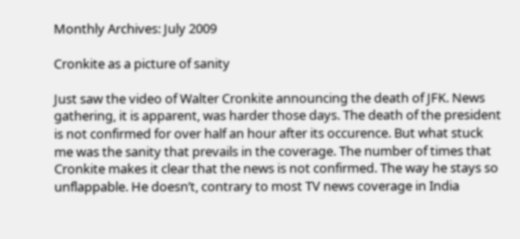Monthly Archives: July 2009

Cronkite as a picture of sanity

Just saw the video of Walter Cronkite announcing the death of JFK. News gathering, it is apparent, was harder those days. The death of the president is not confirmed for over half an hour after its occurence. But what stuck me was the sanity that prevails in the coverage. The number of times that Cronkite makes it clear that the news is not confirmed. The way he stays so unflappable. He doesn’t, contrary to most TV news coverage in India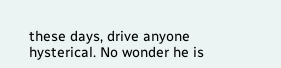these days, drive anyone hysterical. No wonder he is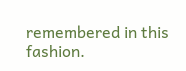remembered in this fashion.